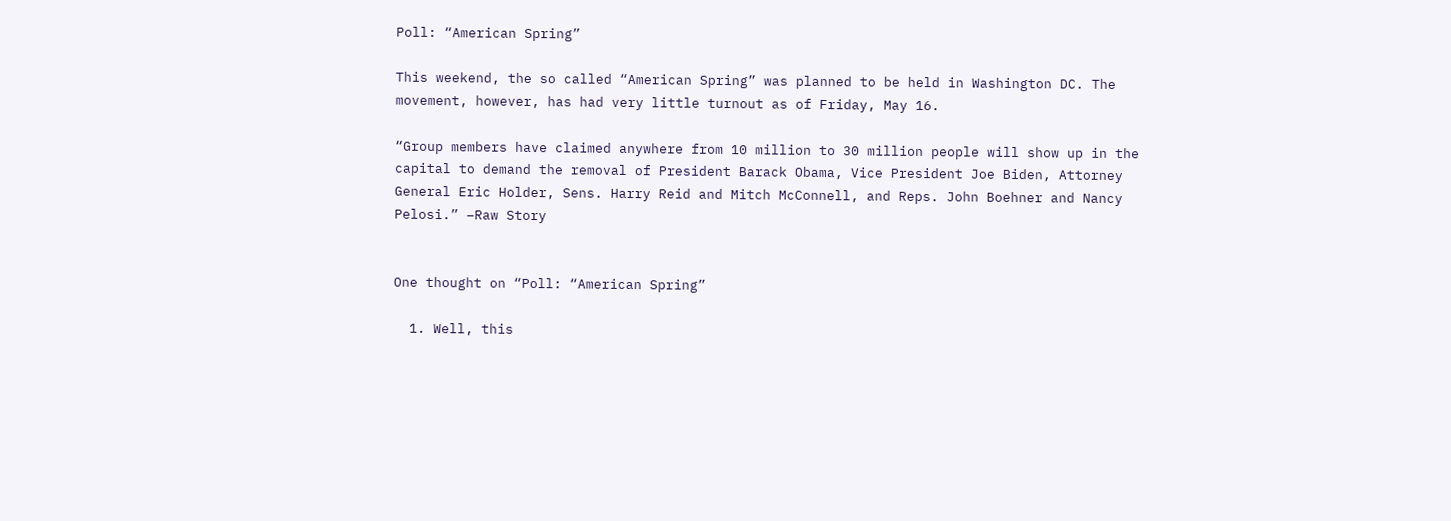Poll: “American Spring”

This weekend, the so called “American Spring” was planned to be held in Washington DC. The movement, however, has had very little turnout as of Friday, May 16.

“Group members have claimed anywhere from 10 million to 30 million people will show up in the capital to demand the removal of President Barack Obama, Vice President Joe Biden, Attorney General Eric Holder, Sens. Harry Reid and Mitch McConnell, and Reps. John Boehner and Nancy Pelosi.” –Raw Story


One thought on “Poll: “American Spring”

  1. Well, this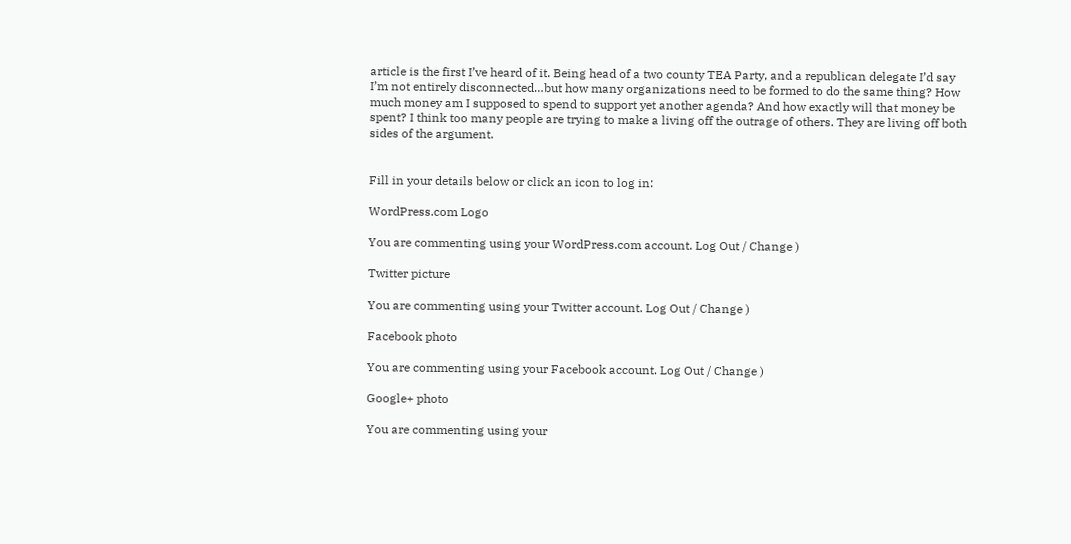article is the first I’ve heard of it. Being head of a two county TEA Party, and a republican delegate I’d say I’m not entirely disconnected…but how many organizations need to be formed to do the same thing? How much money am I supposed to spend to support yet another agenda? And how exactly will that money be spent? I think too many people are trying to make a living off the outrage of others. They are living off both sides of the argument.


Fill in your details below or click an icon to log in:

WordPress.com Logo

You are commenting using your WordPress.com account. Log Out / Change )

Twitter picture

You are commenting using your Twitter account. Log Out / Change )

Facebook photo

You are commenting using your Facebook account. Log Out / Change )

Google+ photo

You are commenting using your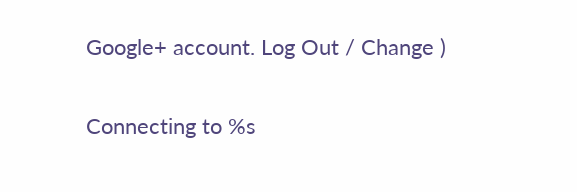Google+ account. Log Out / Change )

Connecting to %s